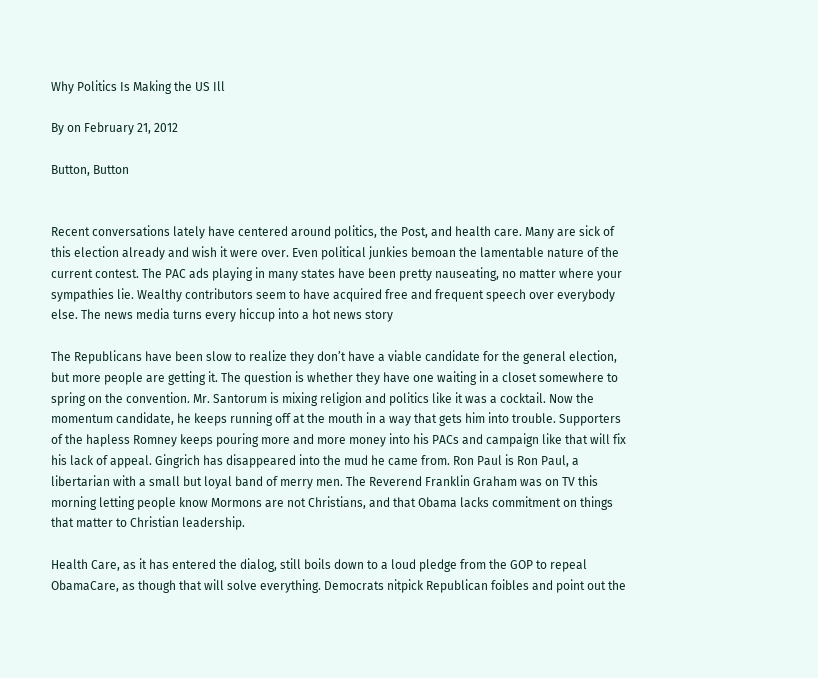Why Politics Is Making the US Ill

By on February 21, 2012

Button, Button


Recent conversations lately have centered around politics, the Post, and health care. Many are sick of this election already and wish it were over. Even political junkies bemoan the lamentable nature of the current contest. The PAC ads playing in many states have been pretty nauseating, no matter where your sympathies lie. Wealthy contributors seem to have acquired free and frequent speech over everybody else. The news media turns every hiccup into a hot news story

The Republicans have been slow to realize they don’t have a viable candidate for the general election, but more people are getting it. The question is whether they have one waiting in a closet somewhere to spring on the convention. Mr. Santorum is mixing religion and politics like it was a cocktail. Now the momentum candidate, he keeps running off at the mouth in a way that gets him into trouble. Supporters of the hapless Romney keeps pouring more and more money into his PACs and campaign like that will fix his lack of appeal. Gingrich has disappeared into the mud he came from. Ron Paul is Ron Paul, a libertarian with a small but loyal band of merry men. The Reverend Franklin Graham was on TV this morning letting people know Mormons are not Christians, and that Obama lacks commitment on things that matter to Christian leadership.

Health Care, as it has entered the dialog, still boils down to a loud pledge from the GOP to repeal ObamaCare, as though that will solve everything. Democrats nitpick Republican foibles and point out the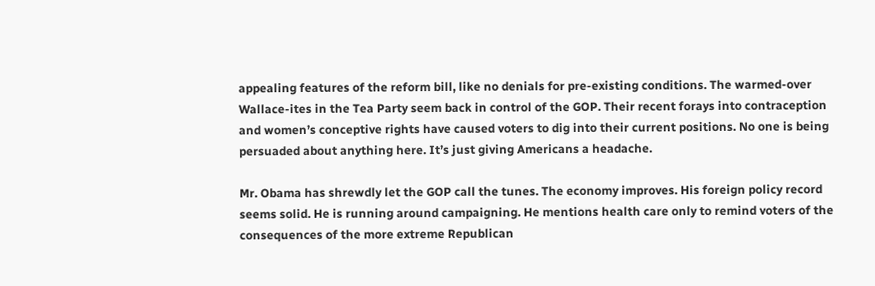appealing features of the reform bill, like no denials for pre-existing conditions. The warmed-over Wallace-ites in the Tea Party seem back in control of the GOP. Their recent forays into contraception and women’s conceptive rights have caused voters to dig into their current positions. No one is being persuaded about anything here. It’s just giving Americans a headache.

Mr. Obama has shrewdly let the GOP call the tunes. The economy improves. His foreign policy record seems solid. He is running around campaigning. He mentions health care only to remind voters of the consequences of the more extreme Republican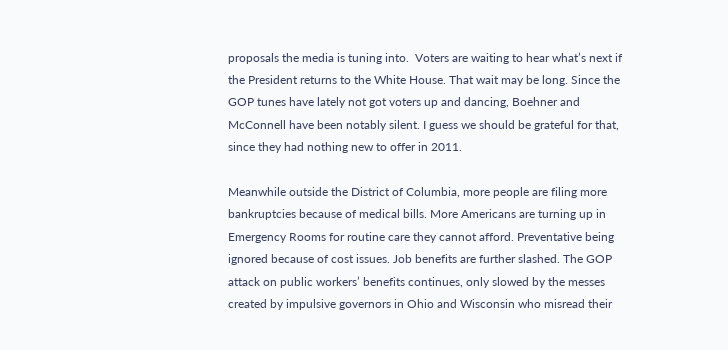proposals the media is tuning into.  Voters are waiting to hear what’s next if the President returns to the White House. That wait may be long. Since the GOP tunes have lately not got voters up and dancing, Boehner and McConnell have been notably silent. I guess we should be grateful for that, since they had nothing new to offer in 2011.

Meanwhile outside the District of Columbia, more people are filing more bankruptcies because of medical bills. More Americans are turning up in Emergency Rooms for routine care they cannot afford. Preventative being ignored because of cost issues. Job benefits are further slashed. The GOP attack on public workers’ benefits continues, only slowed by the messes created by impulsive governors in Ohio and Wisconsin who misread their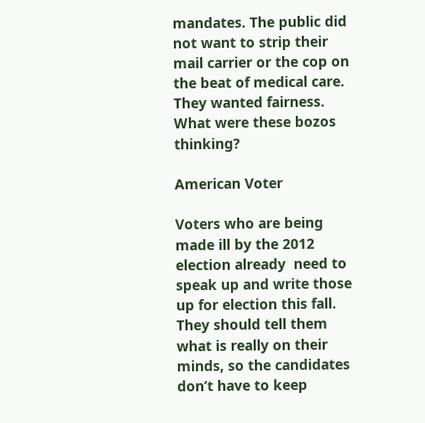mandates. The public did not want to strip their mail carrier or the cop on the beat of medical care. They wanted fairness. What were these bozos thinking?

American Voter

Voters who are being made ill by the 2012 election already  need to speak up and write those up for election this fall. They should tell them what is really on their minds, so the candidates don’t have to keep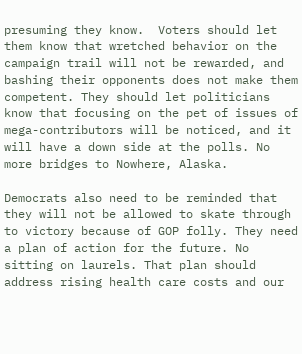presuming they know.  Voters should let them know that wretched behavior on the campaign trail will not be rewarded, and bashing their opponents does not make them competent. They should let politicians know that focusing on the pet of issues of mega-contributors will be noticed, and it will have a down side at the polls. No more bridges to Nowhere, Alaska.

Democrats also need to be reminded that they will not be allowed to skate through to victory because of GOP folly. They need a plan of action for the future. No sitting on laurels. That plan should address rising health care costs and our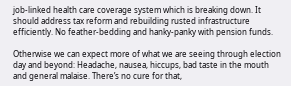job-linked health care coverage system which is breaking down. It should address tax reform and rebuilding rusted infrastructure efficiently. No feather-bedding and hanky-panky with pension funds.

Otherwise we can expect more of what we are seeing through election day and beyond: Headache, nausea, hiccups, bad taste in the mouth and general malaise. There’s no cure for that,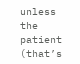unless the patient (that’s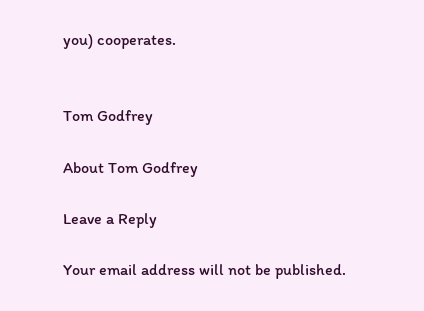you) cooperates.


Tom Godfrey

About Tom Godfrey

Leave a Reply

Your email address will not be published.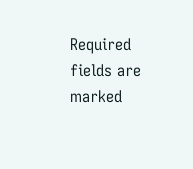Required fields are marked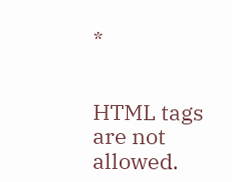*


HTML tags are not allowed.